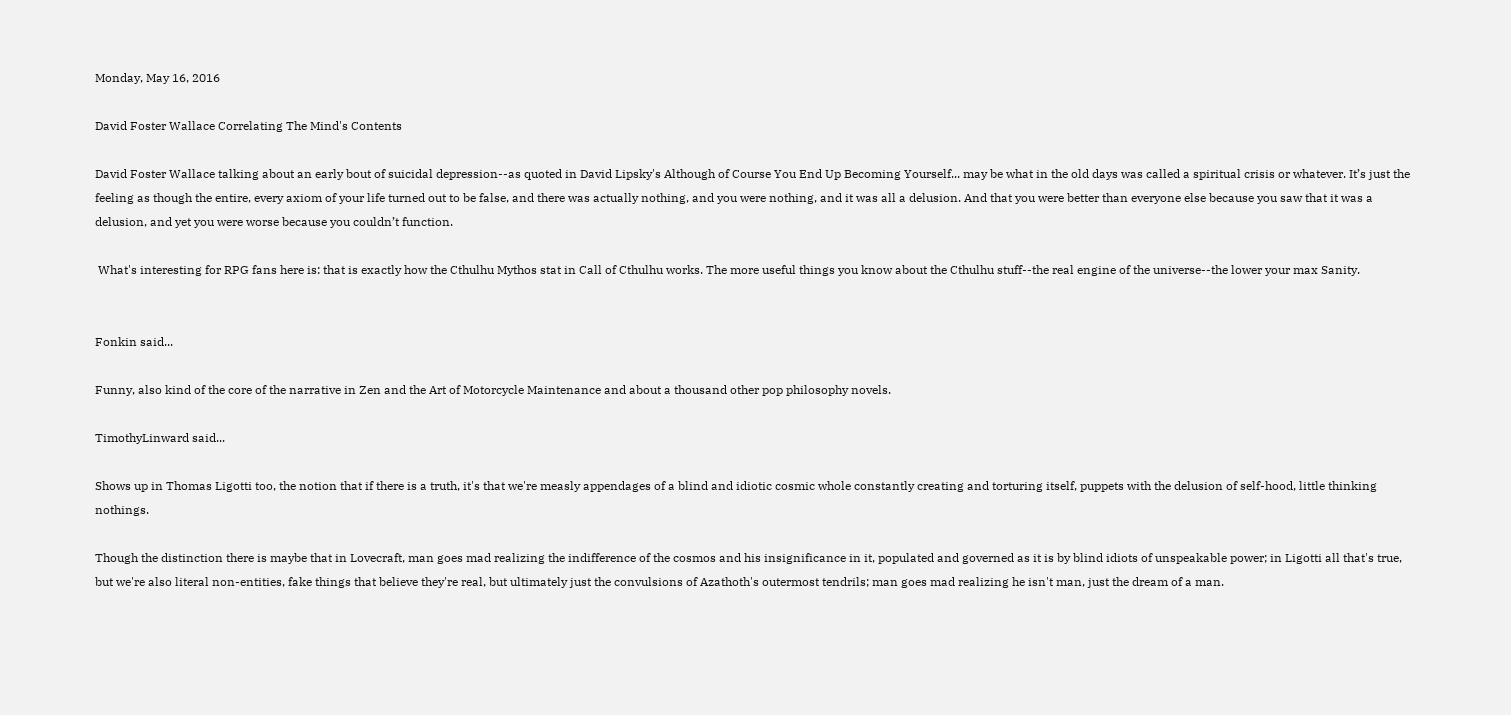Monday, May 16, 2016

David Foster Wallace Correlating The Mind's Contents

David Foster Wallace talking about an early bout of suicidal depression--as quoted in David Lipsky's Although of Course You End Up Becoming Yourself... may be what in the old days was called a spiritual crisis or whatever. It’s just the feeling as though the entire, every axiom of your life turned out to be false, and there was actually nothing, and you were nothing, and it was all a delusion. And that you were better than everyone else because you saw that it was a delusion, and yet you were worse because you couldn’t function.

 What's interesting for RPG fans here is: that is exactly how the Cthulhu Mythos stat in Call of Cthulhu works. The more useful things you know about the Cthulhu stuff--the real engine of the universe--the lower your max Sanity.


Fonkin said...

Funny, also kind of the core of the narrative in Zen and the Art of Motorcycle Maintenance and about a thousand other pop philosophy novels.

TimothyLinward said...

Shows up in Thomas Ligotti too, the notion that if there is a truth, it's that we're measly appendages of a blind and idiotic cosmic whole constantly creating and torturing itself, puppets with the delusion of self-hood, little thinking nothings.

Though the distinction there is maybe that in Lovecraft, man goes mad realizing the indifference of the cosmos and his insignificance in it, populated and governed as it is by blind idiots of unspeakable power; in Ligotti all that's true, but we're also literal non-entities, fake things that believe they're real, but ultimately just the convulsions of Azathoth's outermost tendrils; man goes mad realizing he isn't man, just the dream of a man.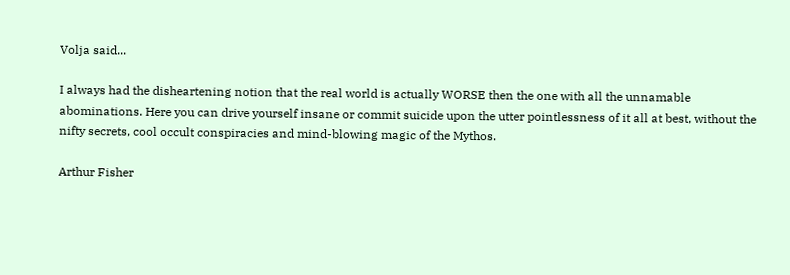Volja said...

I always had the disheartening notion that the real world is actually WORSE then the one with all the unnamable abominations. Here you can drive yourself insane or commit suicide upon the utter pointlessness of it all at best, without the nifty secrets, cool occult conspiracies and mind-blowing magic of the Mythos.

Arthur Fisher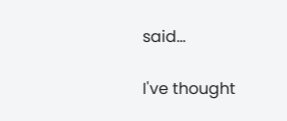said...

I've thought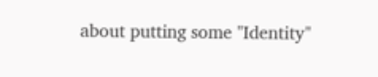about putting some "Identity"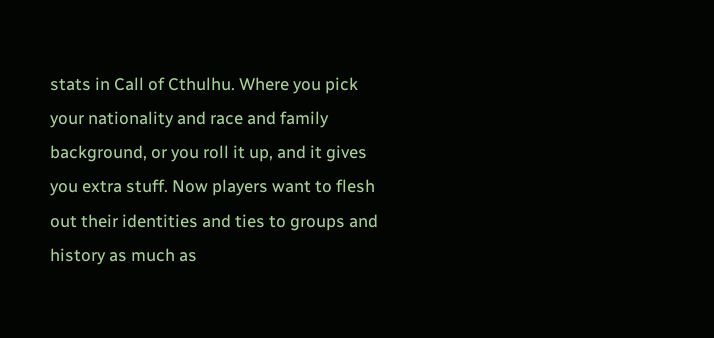stats in Call of Cthulhu. Where you pick your nationality and race and family background, or you roll it up, and it gives you extra stuff. Now players want to flesh out their identities and ties to groups and history as much as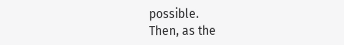possible.
Then, as the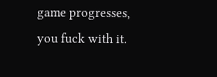game progresses, you fuck with it.